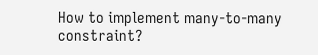How to implement many-to-many constraint?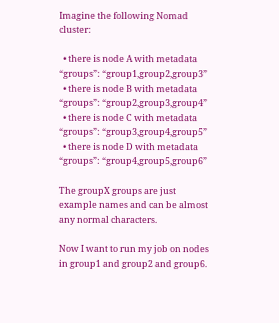Imagine the following Nomad cluster:

  • there is node A with metadata “groups”: “group1,group2,group3”
  • there is node B with metadata “groups”: “group2,group3,group4”
  • there is node C with metadata “groups”: “group3,group4,group5”
  • there is node D with metadata “groups”: “group4,group5,group6”

The groupX groups are just example names and can be almost any normal characters.

Now I want to run my job on nodes in group1 and group2 and group6.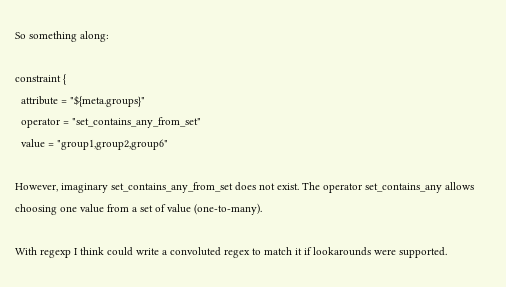So something along:

constraint {
  attribute = "${meta.groups}"
  operator = "set_contains_any_from_set"
  value = "group1,group2,group6"

However, imaginary set_contains_any_from_set does not exist. The operator set_contains_any allows choosing one value from a set of value (one-to-many).

With regexp I think could write a convoluted regex to match it if lookarounds were supported.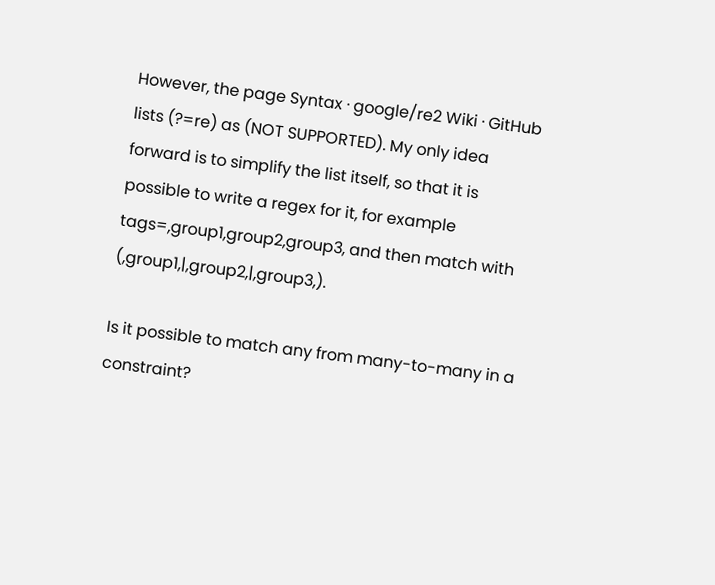However, the page Syntax · google/re2 Wiki · GitHub lists (?=re) as (NOT SUPPORTED). My only idea forward is to simplify the list itself, so that it is possible to write a regex for it, for example tags=,group1,group2,group3, and then match with (,group1,|,group2,|,group3,).

Is it possible to match any from many-to-many in a constraint?